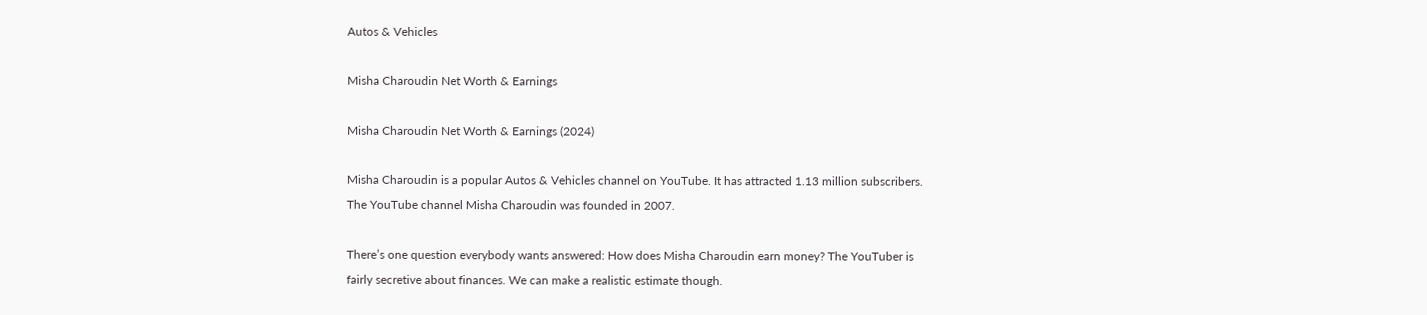Autos & Vehicles

Misha Charoudin Net Worth & Earnings

Misha Charoudin Net Worth & Earnings (2024)

Misha Charoudin is a popular Autos & Vehicles channel on YouTube. It has attracted 1.13 million subscribers. The YouTube channel Misha Charoudin was founded in 2007.

There’s one question everybody wants answered: How does Misha Charoudin earn money? The YouTuber is fairly secretive about finances. We can make a realistic estimate though.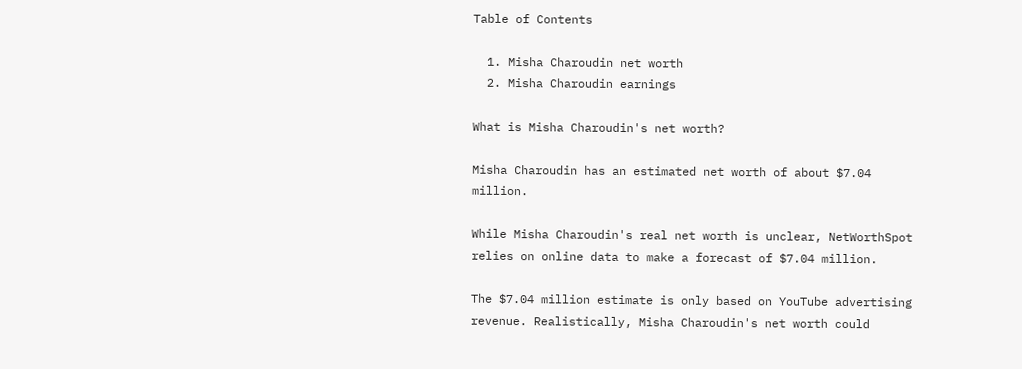Table of Contents

  1. Misha Charoudin net worth
  2. Misha Charoudin earnings

What is Misha Charoudin's net worth?

Misha Charoudin has an estimated net worth of about $7.04 million.

While Misha Charoudin's real net worth is unclear, NetWorthSpot relies on online data to make a forecast of $7.04 million.

The $7.04 million estimate is only based on YouTube advertising revenue. Realistically, Misha Charoudin's net worth could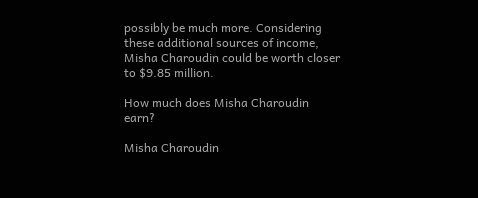possibly be much more. Considering these additional sources of income, Misha Charoudin could be worth closer to $9.85 million.

How much does Misha Charoudin earn?

Misha Charoudin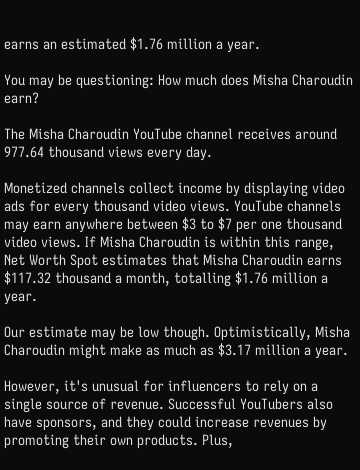earns an estimated $1.76 million a year.

You may be questioning: How much does Misha Charoudin earn?

The Misha Charoudin YouTube channel receives around 977.64 thousand views every day.

Monetized channels collect income by displaying video ads for every thousand video views. YouTube channels may earn anywhere between $3 to $7 per one thousand video views. If Misha Charoudin is within this range, Net Worth Spot estimates that Misha Charoudin earns $117.32 thousand a month, totalling $1.76 million a year.

Our estimate may be low though. Optimistically, Misha Charoudin might make as much as $3.17 million a year.

However, it's unusual for influencers to rely on a single source of revenue. Successful YouTubers also have sponsors, and they could increase revenues by promoting their own products. Plus,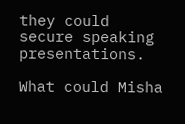they could secure speaking presentations.

What could Misha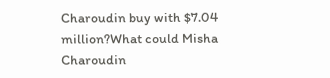Charoudin buy with $7.04 million?What could Misha Charoudin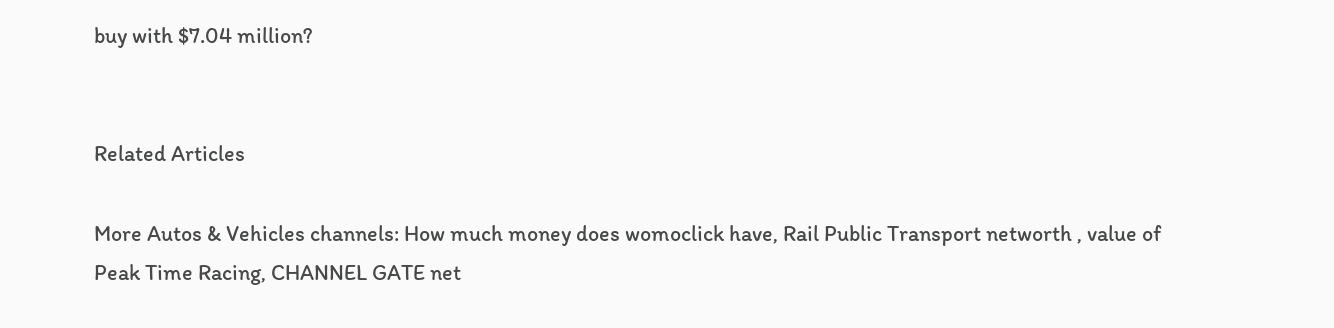buy with $7.04 million?


Related Articles

More Autos & Vehicles channels: How much money does womoclick have, Rail Public Transport networth , value of Peak Time Racing, CHANNEL GATE net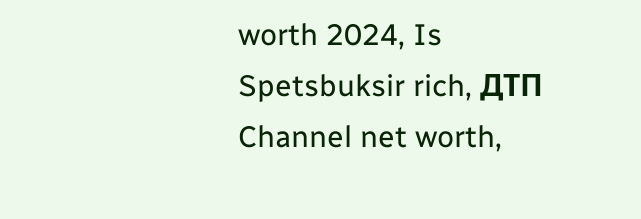worth 2024, Is Spetsbuksir rich, ДТП Channel net worth,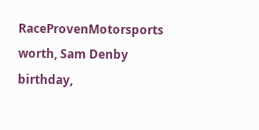RaceProvenMotorsports worth, Sam Denby birthday,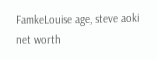FamkeLouise age, steve aoki net worth